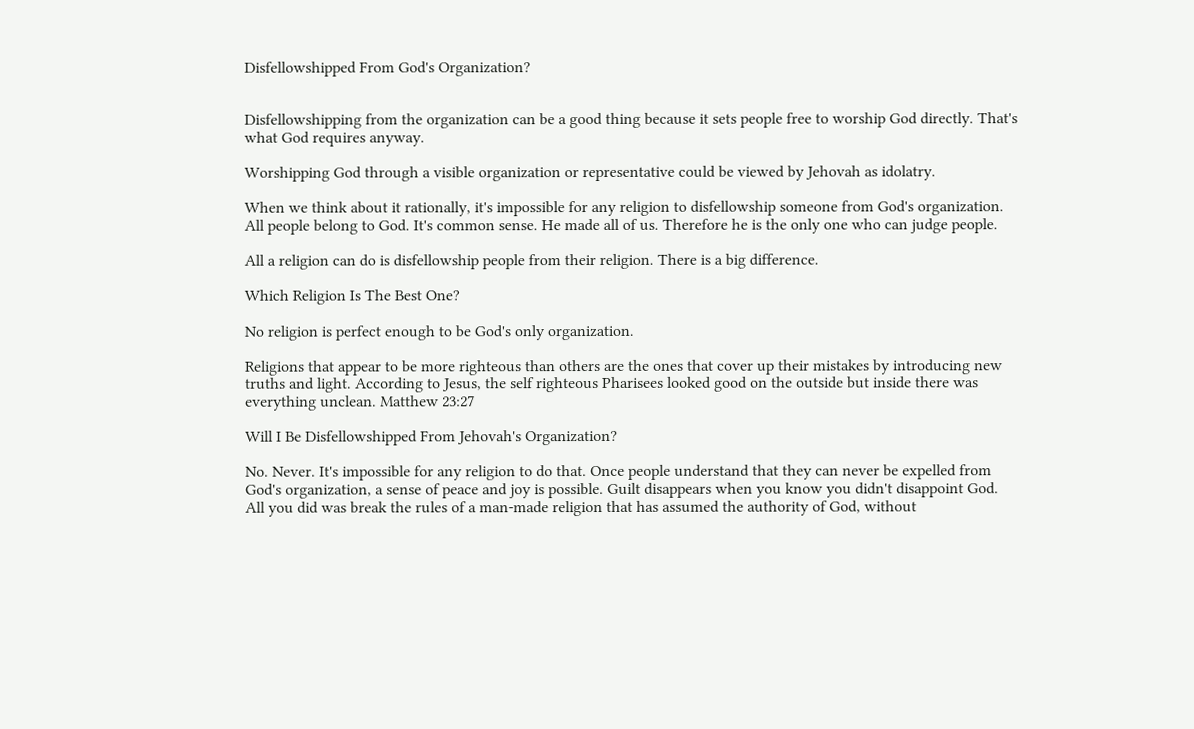Disfellowshipped From God's Organization?


Disfellowshipping from the organization can be a good thing because it sets people free to worship God directly. That's what God requires anyway.

Worshipping God through a visible organization or representative could be viewed by Jehovah as idolatry.

When we think about it rationally, it's impossible for any religion to disfellowship someone from God's organization. All people belong to God. It's common sense. He made all of us. Therefore he is the only one who can judge people.

All a religion can do is disfellowship people from their religion. There is a big difference.

Which Religion Is The Best One?

No religion is perfect enough to be God's only organization.

Religions that appear to be more righteous than others are the ones that cover up their mistakes by introducing new truths and light. According to Jesus, the self righteous Pharisees looked good on the outside but inside there was everything unclean. Matthew 23:27

Will I Be Disfellowshipped From Jehovah's Organization?

No. Never. It's impossible for any religion to do that. Once people understand that they can never be expelled from God's organization, a sense of peace and joy is possible. Guilt disappears when you know you didn't disappoint God. All you did was break the rules of a man-made religion that has assumed the authority of God, without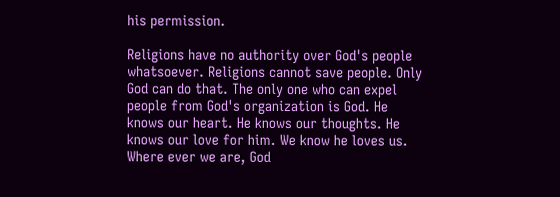his permission.

Religions have no authority over God's people whatsoever. Religions cannot save people. Only God can do that. The only one who can expel people from God's organization is God. He knows our heart. He knows our thoughts. He knows our love for him. We know he loves us. Where ever we are, God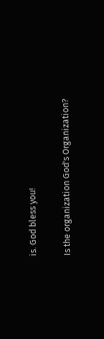is. God bless you!

Is the organization God's Organization?